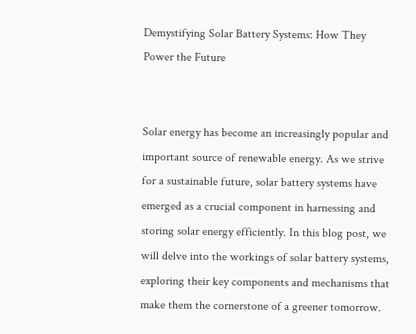Demystifying Solar Battery Systems: How They Power the Future


Solar energy has become an increasingly popular and important source of renewable energy. As we strive for a sustainable future, solar battery systems have emerged as a crucial component in harnessing and storing solar energy efficiently. In this blog post, we will delve into the workings of solar battery systems, exploring their key components and mechanisms that make them the cornerstone of a greener tomorrow.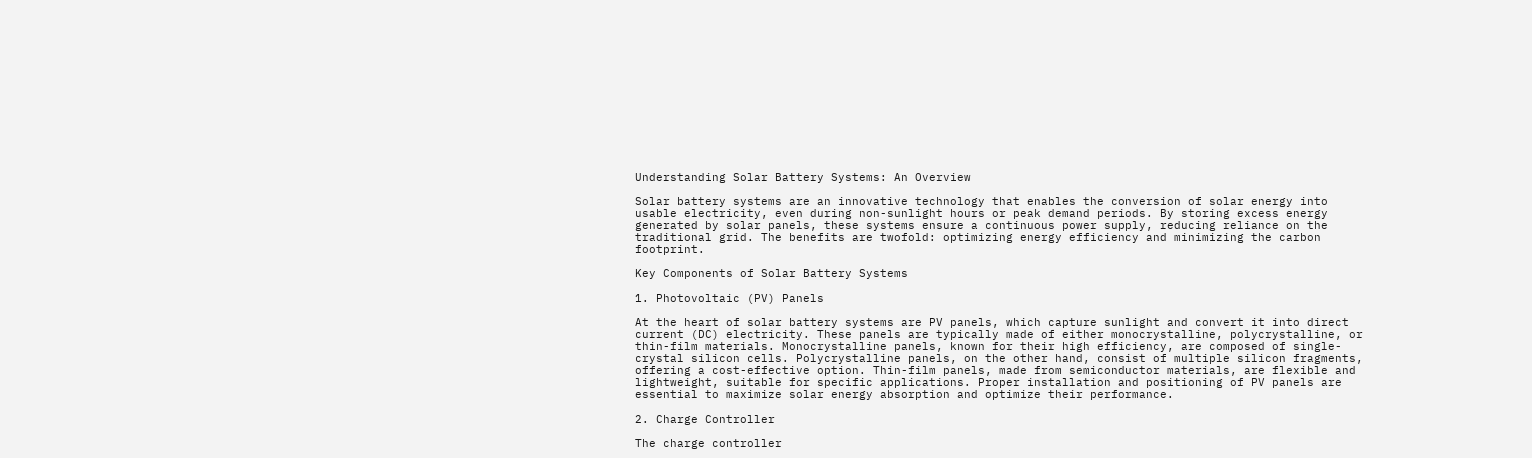Understanding Solar Battery Systems: An Overview

Solar battery systems are an innovative technology that enables the conversion of solar energy into usable electricity, even during non-sunlight hours or peak demand periods. By storing excess energy generated by solar panels, these systems ensure a continuous power supply, reducing reliance on the traditional grid. The benefits are twofold: optimizing energy efficiency and minimizing the carbon footprint.

Key Components of Solar Battery Systems

1. Photovoltaic (PV) Panels

At the heart of solar battery systems are PV panels, which capture sunlight and convert it into direct current (DC) electricity. These panels are typically made of either monocrystalline, polycrystalline, or thin-film materials. Monocrystalline panels, known for their high efficiency, are composed of single-crystal silicon cells. Polycrystalline panels, on the other hand, consist of multiple silicon fragments, offering a cost-effective option. Thin-film panels, made from semiconductor materials, are flexible and lightweight, suitable for specific applications. Proper installation and positioning of PV panels are essential to maximize solar energy absorption and optimize their performance.

2. Charge Controller

The charge controller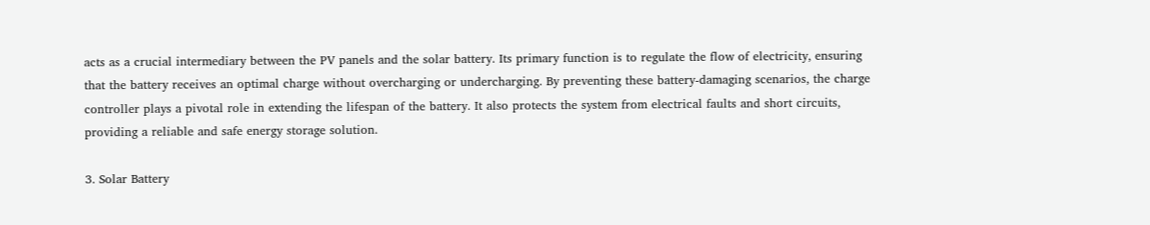acts as a crucial intermediary between the PV panels and the solar battery. Its primary function is to regulate the flow of electricity, ensuring that the battery receives an optimal charge without overcharging or undercharging. By preventing these battery-damaging scenarios, the charge controller plays a pivotal role in extending the lifespan of the battery. It also protects the system from electrical faults and short circuits, providing a reliable and safe energy storage solution.

3. Solar Battery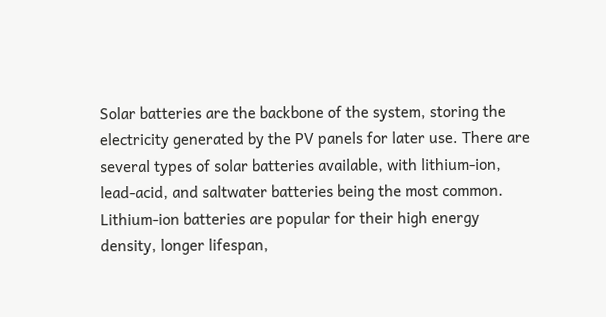Solar batteries are the backbone of the system, storing the electricity generated by the PV panels for later use. There are several types of solar batteries available, with lithium-ion, lead-acid, and saltwater batteries being the most common. Lithium-ion batteries are popular for their high energy density, longer lifespan,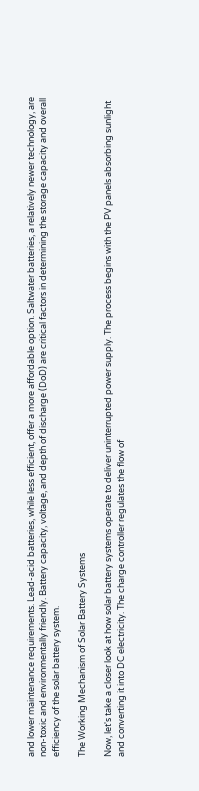and lower maintenance requirements. Lead-acid batteries, while less efficient, offer a more affordable option. Saltwater batteries, a relatively newer technology, are non-toxic and environmentally friendly. Battery capacity, voltage, and depth of discharge (DoD) are critical factors in determining the storage capacity and overall efficiency of the solar battery system.

The Working Mechanism of Solar Battery Systems

Now, let's take a closer look at how solar battery systems operate to deliver uninterrupted power supply. The process begins with the PV panels absorbing sunlight and converting it into DC electricity. The charge controller regulates the flow of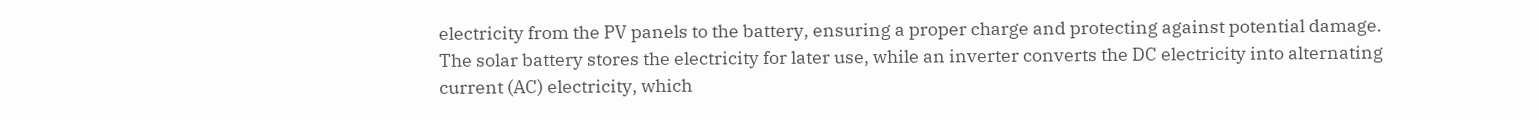electricity from the PV panels to the battery, ensuring a proper charge and protecting against potential damage. The solar battery stores the electricity for later use, while an inverter converts the DC electricity into alternating current (AC) electricity, which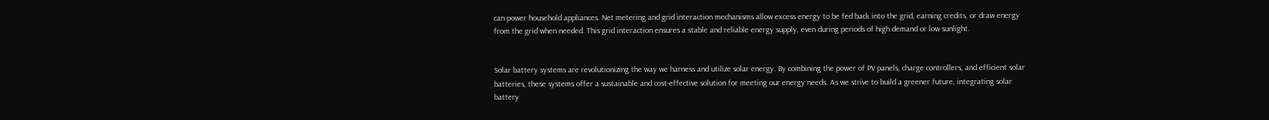can power household appliances. Net metering and grid interaction mechanisms allow excess energy to be fed back into the grid, earning credits, or draw energy from the grid when needed. This grid interaction ensures a stable and reliable energy supply, even during periods of high demand or low sunlight.


Solar battery systems are revolutionizing the way we harness and utilize solar energy. By combining the power of PV panels, charge controllers, and efficient solar batteries, these systems offer a sustainable and cost-effective solution for meeting our energy needs. As we strive to build a greener future, integrating solar battery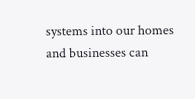systems into our homes and businesses can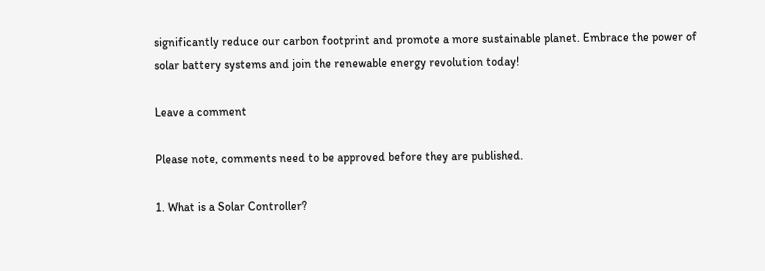significantly reduce our carbon footprint and promote a more sustainable planet. Embrace the power of solar battery systems and join the renewable energy revolution today!

Leave a comment

Please note, comments need to be approved before they are published.

1. What is a Solar Controller?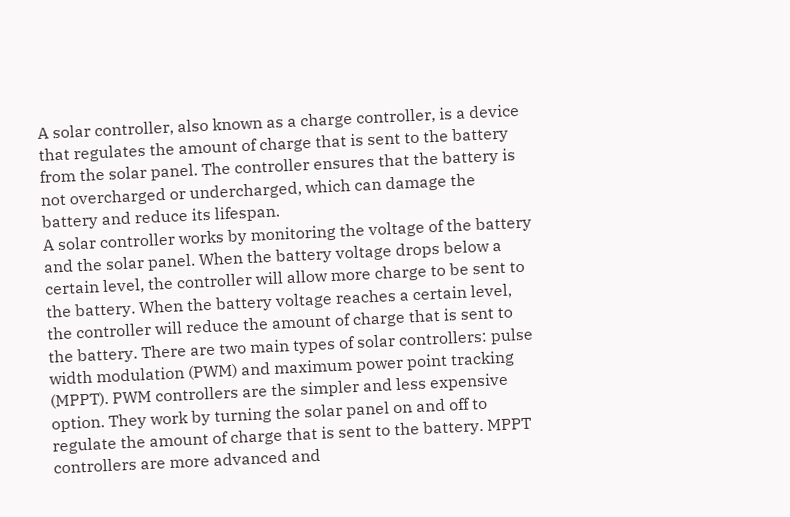A solar controller, also known as a charge controller, is a device that regulates the amount of charge that is sent to the battery from the solar panel. The controller ensures that the battery is not overcharged or undercharged, which can damage the battery and reduce its lifespan.
A solar controller works by monitoring the voltage of the battery and the solar panel. When the battery voltage drops below a certain level, the controller will allow more charge to be sent to the battery. When the battery voltage reaches a certain level, the controller will reduce the amount of charge that is sent to the battery. There are two main types of solar controllers: pulse width modulation (PWM) and maximum power point tracking (MPPT). PWM controllers are the simpler and less expensive option. They work by turning the solar panel on and off to regulate the amount of charge that is sent to the battery. MPPT controllers are more advanced and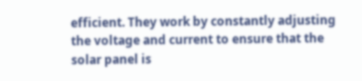efficient. They work by constantly adjusting the voltage and current to ensure that the solar panel is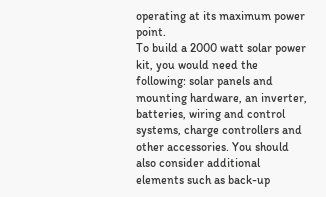operating at its maximum power point.
To build a 2000 watt solar power kit, you would need the following: solar panels and mounting hardware, an inverter, batteries, wiring and control systems, charge controllers and other accessories. You should also consider additional elements such as back-up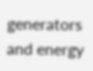generators and energy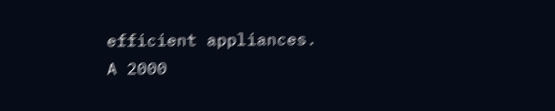efficient appliances.
A 2000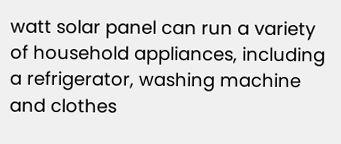watt solar panel can run a variety of household appliances, including a refrigerator, washing machine and clothes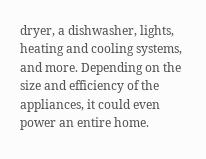dryer, a dishwasher, lights, heating and cooling systems, and more. Depending on the size and efficiency of the appliances, it could even power an entire home.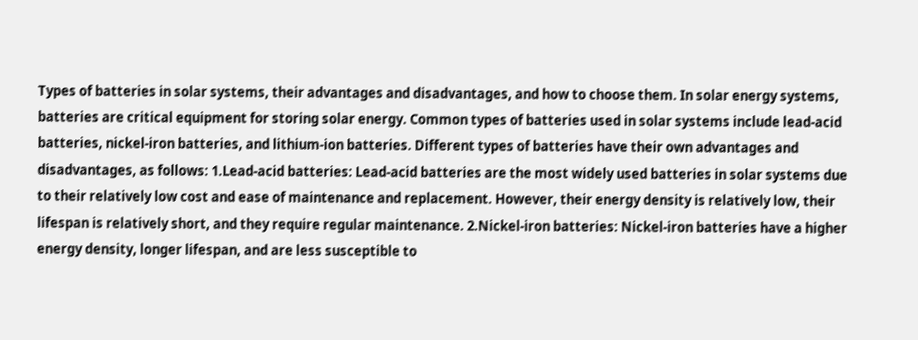Types of batteries in solar systems, their advantages and disadvantages, and how to choose them. In solar energy systems, batteries are critical equipment for storing solar energy. Common types of batteries used in solar systems include lead-acid batteries, nickel-iron batteries, and lithium-ion batteries. Different types of batteries have their own advantages and disadvantages, as follows: 1.Lead-acid batteries: Lead-acid batteries are the most widely used batteries in solar systems due to their relatively low cost and ease of maintenance and replacement. However, their energy density is relatively low, their lifespan is relatively short, and they require regular maintenance. 2.Nickel-iron batteries: Nickel-iron batteries have a higher energy density, longer lifespan, and are less susceptible to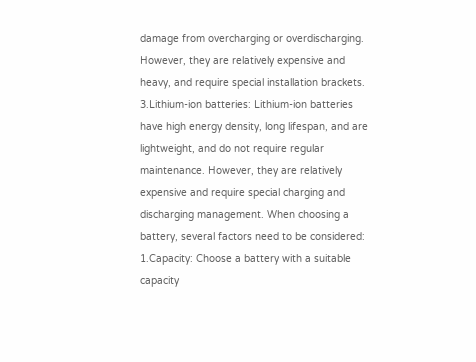damage from overcharging or overdischarging. However, they are relatively expensive and heavy, and require special installation brackets. 3.Lithium-ion batteries: Lithium-ion batteries have high energy density, long lifespan, and are lightweight, and do not require regular maintenance. However, they are relatively expensive and require special charging and discharging management. When choosing a battery, several factors need to be considered: 1.Capacity: Choose a battery with a suitable capacity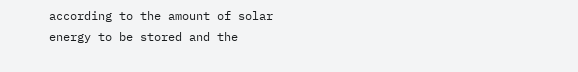according to the amount of solar energy to be stored and the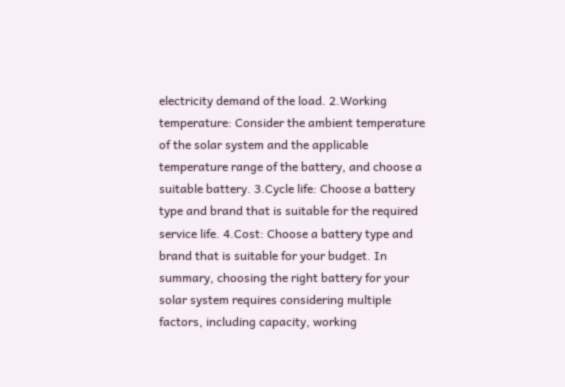electricity demand of the load. 2.Working temperature: Consider the ambient temperature of the solar system and the applicable temperature range of the battery, and choose a suitable battery. 3.Cycle life: Choose a battery type and brand that is suitable for the required service life. 4.Cost: Choose a battery type and brand that is suitable for your budget. In summary, choosing the right battery for your solar system requires considering multiple factors, including capacity, working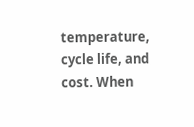temperature, cycle life, and cost. When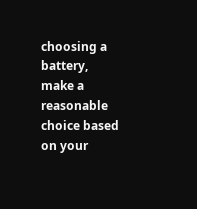choosing a battery, make a reasonable choice based on your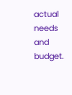actual needs and budget.